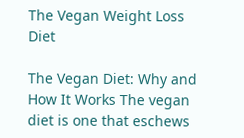The Vegan Weight Loss Diet

The Vegan Diet: Why and How It Works The vegan diet is one that eschews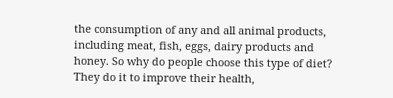the consumption of any and all animal products, including meat, fish, eggs, dairy products and honey. So why do people choose this type of diet? They do it to improve their health,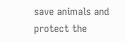save animals and protect the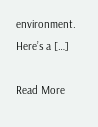environment. Here’s a […]

Read More